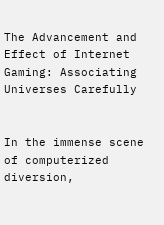The Advancement and Effect of Internet Gaming: Associating Universes Carefully


In the immense scene of computerized diversion,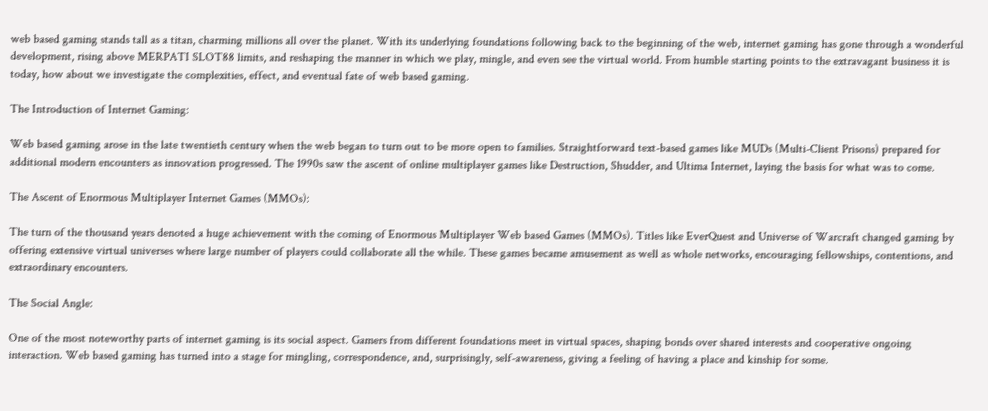web based gaming stands tall as a titan, charming millions all over the planet. With its underlying foundations following back to the beginning of the web, internet gaming has gone through a wonderful development, rising above MERPATI SLOT88 limits, and reshaping the manner in which we play, mingle, and even see the virtual world. From humble starting points to the extravagant business it is today, how about we investigate the complexities, effect, and eventual fate of web based gaming.

The Introduction of Internet Gaming:

Web based gaming arose in the late twentieth century when the web began to turn out to be more open to families. Straightforward text-based games like MUDs (Multi-Client Prisons) prepared for additional modern encounters as innovation progressed. The 1990s saw the ascent of online multiplayer games like Destruction, Shudder, and Ultima Internet, laying the basis for what was to come.

The Ascent of Enormous Multiplayer Internet Games (MMOs):

The turn of the thousand years denoted a huge achievement with the coming of Enormous Multiplayer Web based Games (MMOs). Titles like EverQuest and Universe of Warcraft changed gaming by offering extensive virtual universes where large number of players could collaborate all the while. These games became amusement as well as whole networks, encouraging fellowships, contentions, and extraordinary encounters.

The Social Angle:

One of the most noteworthy parts of internet gaming is its social aspect. Gamers from different foundations meet in virtual spaces, shaping bonds over shared interests and cooperative ongoing interaction. Web based gaming has turned into a stage for mingling, correspondence, and, surprisingly, self-awareness, giving a feeling of having a place and kinship for some.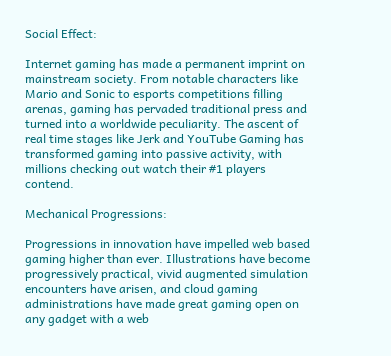Social Effect:

Internet gaming has made a permanent imprint on mainstream society. From notable characters like Mario and Sonic to esports competitions filling arenas, gaming has pervaded traditional press and turned into a worldwide peculiarity. The ascent of real time stages like Jerk and YouTube Gaming has transformed gaming into passive activity, with millions checking out watch their #1 players contend.

Mechanical Progressions:

Progressions in innovation have impelled web based gaming higher than ever. Illustrations have become progressively practical, vivid augmented simulation encounters have arisen, and cloud gaming administrations have made great gaming open on any gadget with a web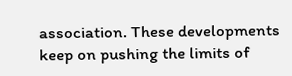association. These developments keep on pushing the limits of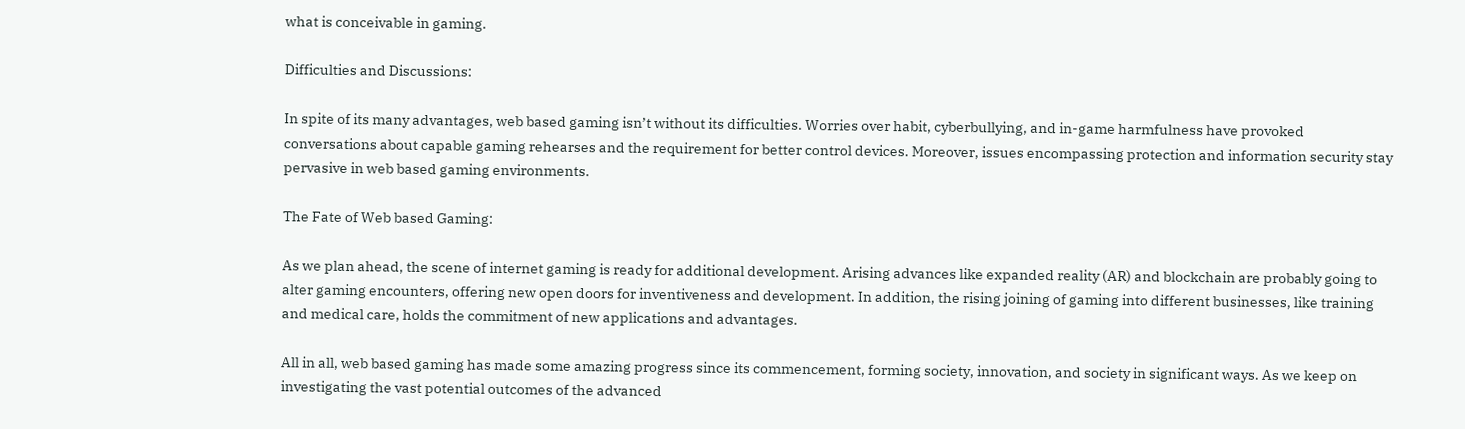what is conceivable in gaming.

Difficulties and Discussions:

In spite of its many advantages, web based gaming isn’t without its difficulties. Worries over habit, cyberbullying, and in-game harmfulness have provoked conversations about capable gaming rehearses and the requirement for better control devices. Moreover, issues encompassing protection and information security stay pervasive in web based gaming environments.

The Fate of Web based Gaming:

As we plan ahead, the scene of internet gaming is ready for additional development. Arising advances like expanded reality (AR) and blockchain are probably going to alter gaming encounters, offering new open doors for inventiveness and development. In addition, the rising joining of gaming into different businesses, like training and medical care, holds the commitment of new applications and advantages.

All in all, web based gaming has made some amazing progress since its commencement, forming society, innovation, and society in significant ways. As we keep on investigating the vast potential outcomes of the advanced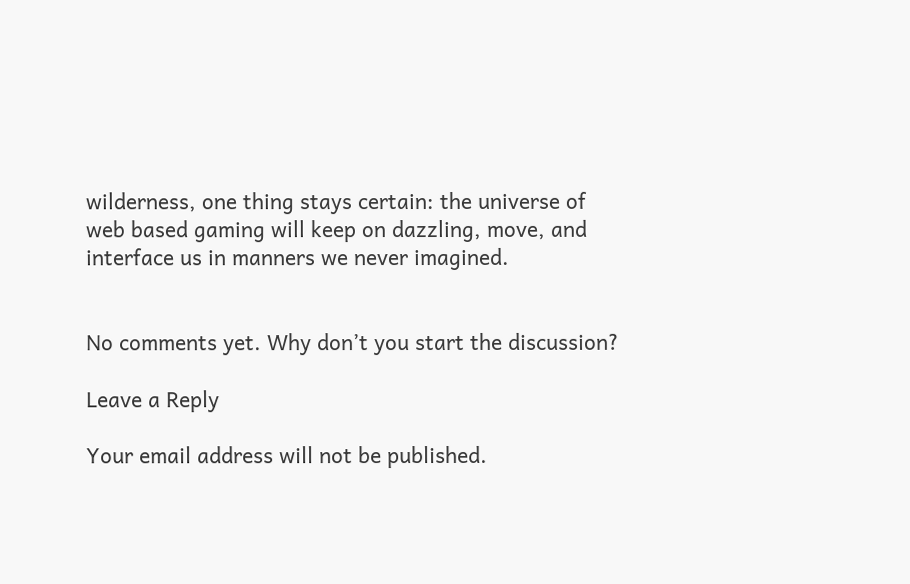wilderness, one thing stays certain: the universe of web based gaming will keep on dazzling, move, and interface us in manners we never imagined.


No comments yet. Why don’t you start the discussion?

Leave a Reply

Your email address will not be published.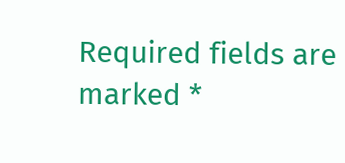Required fields are marked *